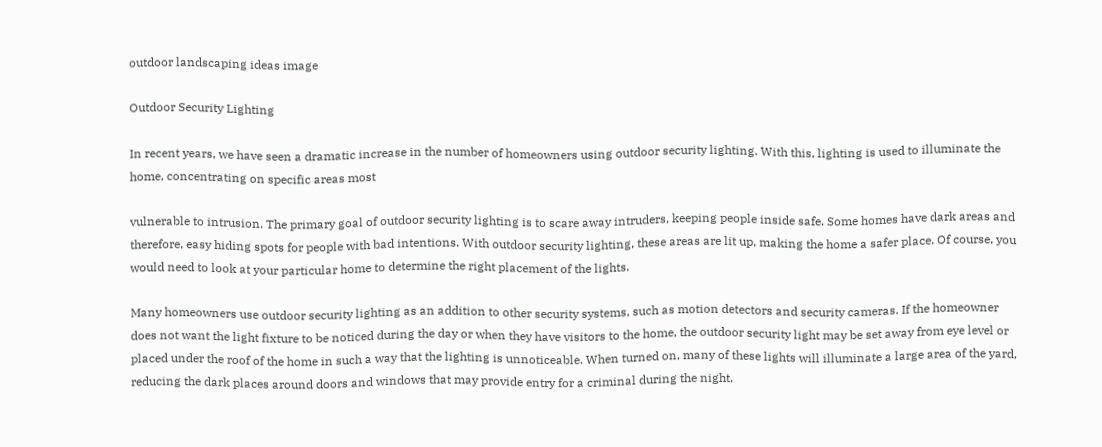outdoor landscaping ideas image

Outdoor Security Lighting

In recent years, we have seen a dramatic increase in the number of homeowners using outdoor security lighting. With this, lighting is used to illuminate the home, concentrating on specific areas most

vulnerable to intrusion. The primary goal of outdoor security lighting is to scare away intruders, keeping people inside safe. Some homes have dark areas and therefore, easy hiding spots for people with bad intentions. With outdoor security lighting, these areas are lit up, making the home a safer place. Of course, you would need to look at your particular home to determine the right placement of the lights.

Many homeowners use outdoor security lighting as an addition to other security systems, such as motion detectors and security cameras. If the homeowner does not want the light fixture to be noticed during the day or when they have visitors to the home, the outdoor security light may be set away from eye level or placed under the roof of the home in such a way that the lighting is unnoticeable. When turned on, many of these lights will illuminate a large area of the yard, reducing the dark places around doors and windows that may provide entry for a criminal during the night.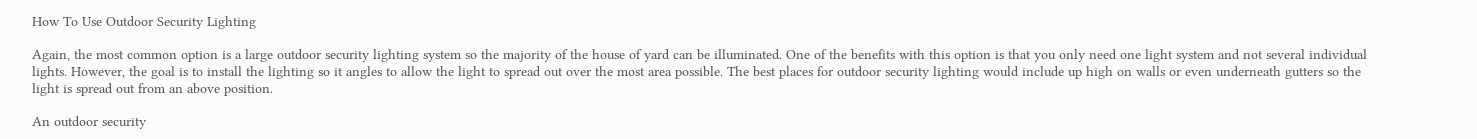How To Use Outdoor Security Lighting

Again, the most common option is a large outdoor security lighting system so the majority of the house of yard can be illuminated. One of the benefits with this option is that you only need one light system and not several individual lights. However, the goal is to install the lighting so it angles to allow the light to spread out over the most area possible. The best places for outdoor security lighting would include up high on walls or even underneath gutters so the light is spread out from an above position.

An outdoor security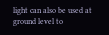light can also be used at ground level to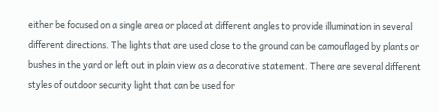either be focused on a single area or placed at different angles to provide illumination in several different directions. The lights that are used close to the ground can be camouflaged by plants or bushes in the yard or left out in plain view as a decorative statement. There are several different styles of outdoor security light that can be used for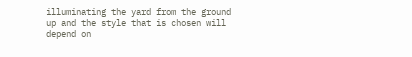illuminating the yard from the ground up and the style that is chosen will depend on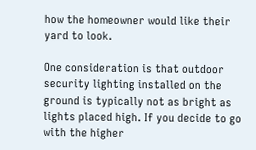how the homeowner would like their yard to look.

One consideration is that outdoor security lighting installed on the ground is typically not as bright as lights placed high. If you decide to go with the higher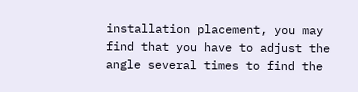installation placement, you may find that you have to adjust the angle several times to find the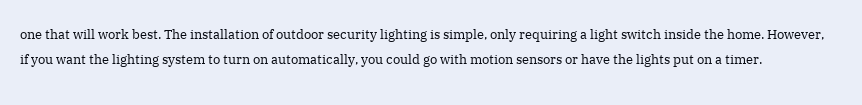one that will work best. The installation of outdoor security lighting is simple, only requiring a light switch inside the home. However, if you want the lighting system to turn on automatically, you could go with motion sensors or have the lights put on a timer.